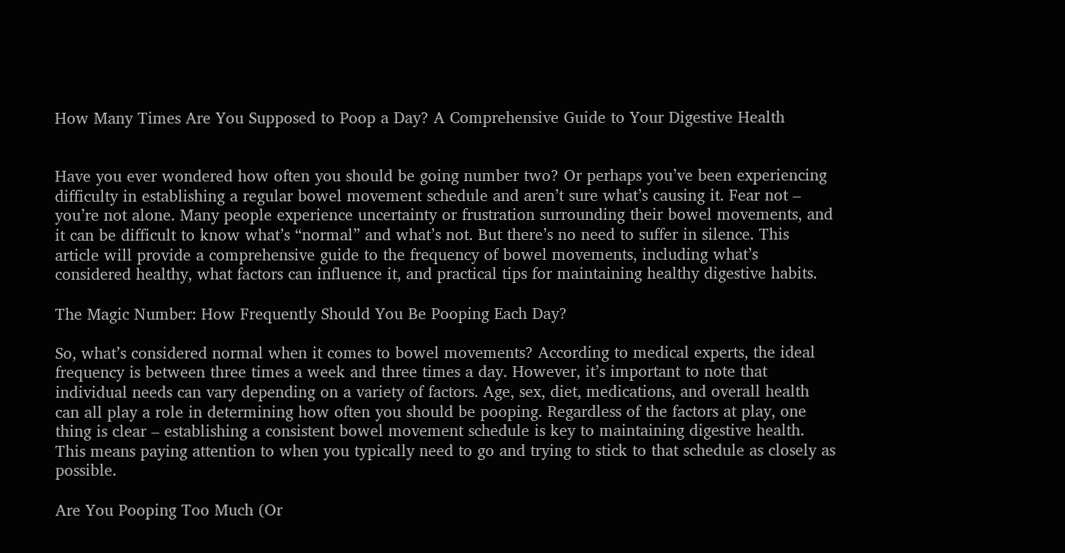How Many Times Are You Supposed to Poop a Day? A Comprehensive Guide to Your Digestive Health


Have you ever wondered how often you should be going number two? Or perhaps you’ve been experiencing difficulty in establishing a regular bowel movement schedule and aren’t sure what’s causing it. Fear not – you’re not alone. Many people experience uncertainty or frustration surrounding their bowel movements, and it can be difficult to know what’s “normal” and what’s not. But there’s no need to suffer in silence. This article will provide a comprehensive guide to the frequency of bowel movements, including what’s considered healthy, what factors can influence it, and practical tips for maintaining healthy digestive habits.

The Magic Number: How Frequently Should You Be Pooping Each Day?

So, what’s considered normal when it comes to bowel movements? According to medical experts, the ideal frequency is between three times a week and three times a day. However, it’s important to note that individual needs can vary depending on a variety of factors. Age, sex, diet, medications, and overall health can all play a role in determining how often you should be pooping. Regardless of the factors at play, one thing is clear – establishing a consistent bowel movement schedule is key to maintaining digestive health. This means paying attention to when you typically need to go and trying to stick to that schedule as closely as possible.

Are You Pooping Too Much (Or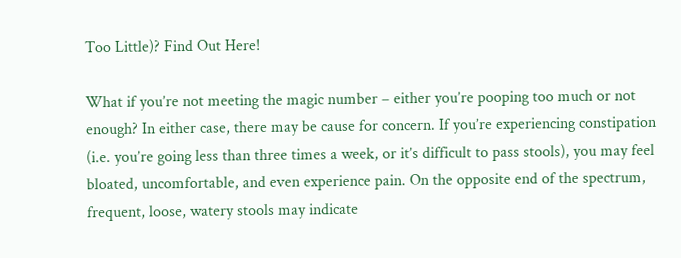Too Little)? Find Out Here!

What if you’re not meeting the magic number – either you’re pooping too much or not enough? In either case, there may be cause for concern. If you’re experiencing constipation (i.e. you’re going less than three times a week, or it’s difficult to pass stools), you may feel bloated, uncomfortable, and even experience pain. On the opposite end of the spectrum, frequent, loose, watery stools may indicate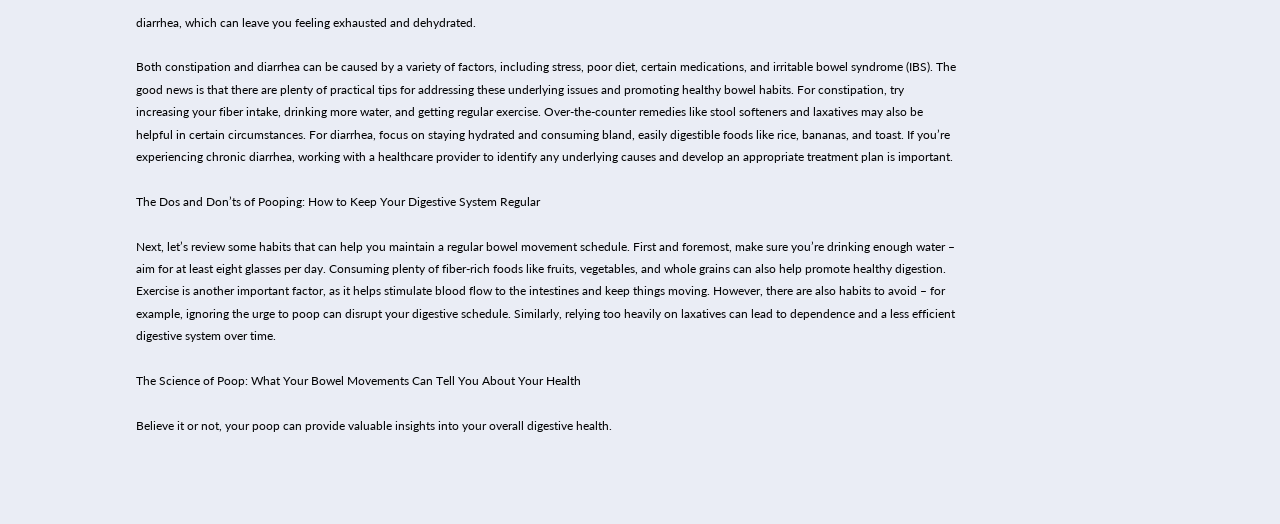diarrhea, which can leave you feeling exhausted and dehydrated.

Both constipation and diarrhea can be caused by a variety of factors, including stress, poor diet, certain medications, and irritable bowel syndrome (IBS). The good news is that there are plenty of practical tips for addressing these underlying issues and promoting healthy bowel habits. For constipation, try increasing your fiber intake, drinking more water, and getting regular exercise. Over-the-counter remedies like stool softeners and laxatives may also be helpful in certain circumstances. For diarrhea, focus on staying hydrated and consuming bland, easily digestible foods like rice, bananas, and toast. If you’re experiencing chronic diarrhea, working with a healthcare provider to identify any underlying causes and develop an appropriate treatment plan is important.

The Dos and Don’ts of Pooping: How to Keep Your Digestive System Regular

Next, let’s review some habits that can help you maintain a regular bowel movement schedule. First and foremost, make sure you’re drinking enough water – aim for at least eight glasses per day. Consuming plenty of fiber-rich foods like fruits, vegetables, and whole grains can also help promote healthy digestion. Exercise is another important factor, as it helps stimulate blood flow to the intestines and keep things moving. However, there are also habits to avoid – for example, ignoring the urge to poop can disrupt your digestive schedule. Similarly, relying too heavily on laxatives can lead to dependence and a less efficient digestive system over time.

The Science of Poop: What Your Bowel Movements Can Tell You About Your Health

Believe it or not, your poop can provide valuable insights into your overall digestive health.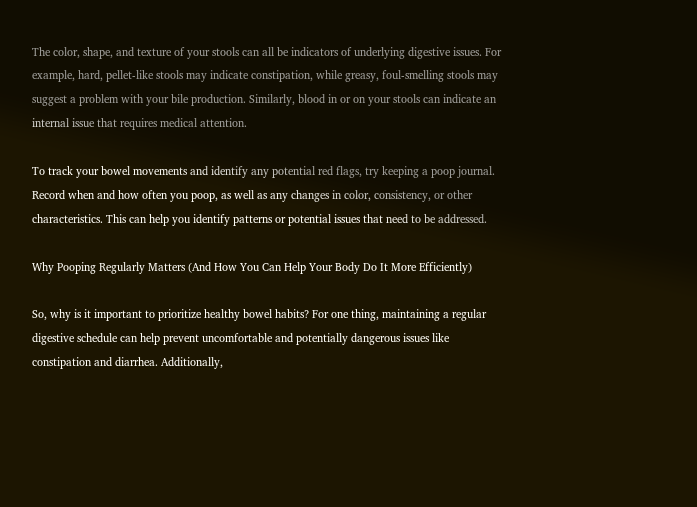The color, shape, and texture of your stools can all be indicators of underlying digestive issues. For example, hard, pellet-like stools may indicate constipation, while greasy, foul-smelling stools may suggest a problem with your bile production. Similarly, blood in or on your stools can indicate an internal issue that requires medical attention.

To track your bowel movements and identify any potential red flags, try keeping a poop journal. Record when and how often you poop, as well as any changes in color, consistency, or other characteristics. This can help you identify patterns or potential issues that need to be addressed.

Why Pooping Regularly Matters (And How You Can Help Your Body Do It More Efficiently)

So, why is it important to prioritize healthy bowel habits? For one thing, maintaining a regular digestive schedule can help prevent uncomfortable and potentially dangerous issues like constipation and diarrhea. Additionally,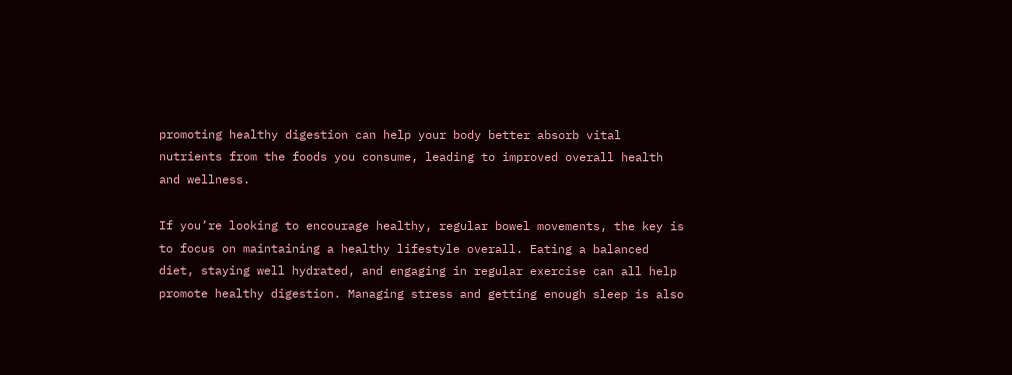promoting healthy digestion can help your body better absorb vital nutrients from the foods you consume, leading to improved overall health and wellness.

If you’re looking to encourage healthy, regular bowel movements, the key is to focus on maintaining a healthy lifestyle overall. Eating a balanced diet, staying well hydrated, and engaging in regular exercise can all help promote healthy digestion. Managing stress and getting enough sleep is also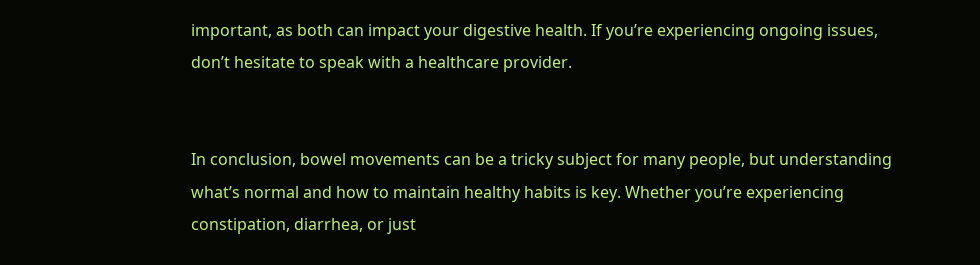important, as both can impact your digestive health. If you’re experiencing ongoing issues, don’t hesitate to speak with a healthcare provider.


In conclusion, bowel movements can be a tricky subject for many people, but understanding what’s normal and how to maintain healthy habits is key. Whether you’re experiencing constipation, diarrhea, or just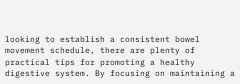looking to establish a consistent bowel movement schedule, there are plenty of practical tips for promoting a healthy digestive system. By focusing on maintaining a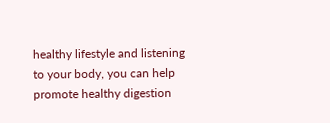healthy lifestyle and listening to your body, you can help promote healthy digestion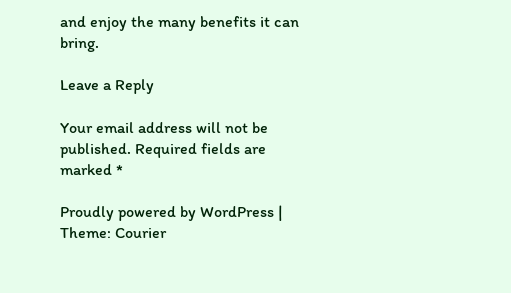and enjoy the many benefits it can bring.

Leave a Reply

Your email address will not be published. Required fields are marked *

Proudly powered by WordPress | Theme: Courier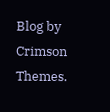Blog by Crimson Themes.